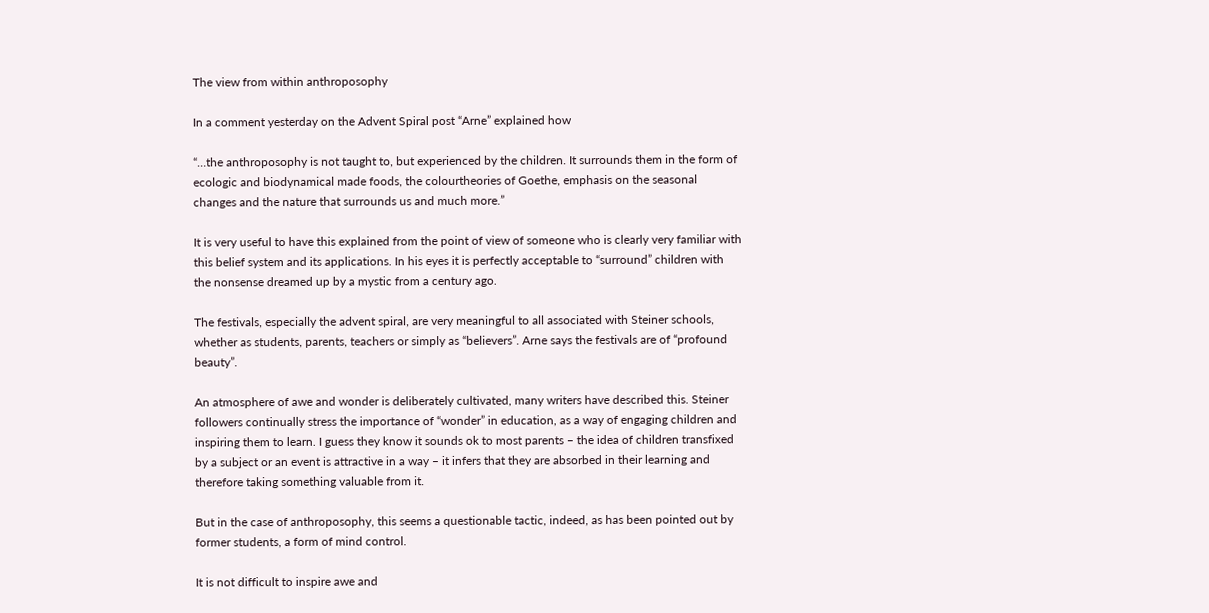The view from within anthroposophy

In a comment yesterday on the Advent Spiral post “Arne” explained how

“…the anthroposophy is not taught to, but experienced by the children. It surrounds them in the form of ecologic and biodynamical made foods, the colourtheories of Goethe, emphasis on the seasonal changes and the nature that surrounds us and much more.”

It is very useful to have this explained from the point of view of someone who is clearly very familiar with this belief system and its applications. In his eyes it is perfectly acceptable to “surround” children with the nonsense dreamed up by a mystic from a century ago.

The festivals, especially the advent spiral, are very meaningful to all associated with Steiner schools, whether as students, parents, teachers or simply as “believers”. Arne says the festivals are of “profound beauty”.

An atmosphere of awe and wonder is deliberately cultivated, many writers have described this. Steiner followers continually stress the importance of “wonder” in education, as a way of engaging children and inspiring them to learn. I guess they know it sounds ok to most parents – the idea of children transfixed by a subject or an event is attractive in a way – it infers that they are absorbed in their learning and therefore taking something valuable from it.

But in the case of anthroposophy, this seems a questionable tactic, indeed, as has been pointed out by former students, a form of mind control.

It is not difficult to inspire awe and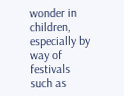wonder in children, especially by way of festivals such as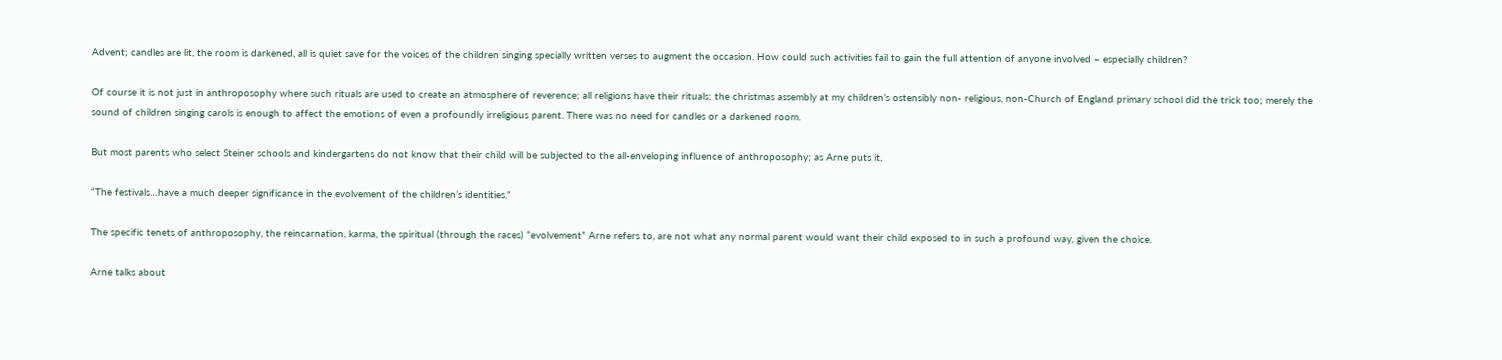Advent; candles are lit, the room is darkened, all is quiet save for the voices of the children singing specially written verses to augment the occasion. How could such activities fail to gain the full attention of anyone involved – especially children?

Of course it is not just in anthroposophy where such rituals are used to create an atmosphere of reverence; all religions have their rituals; the christmas assembly at my children’s ostensibly non- religious, non-Church of England primary school did the trick too; merely the sound of children singing carols is enough to affect the emotions of even a profoundly irreligious parent. There was no need for candles or a darkened room.

But most parents who select Steiner schools and kindergartens do not know that their child will be subjected to the all-enveloping influence of anthroposophy; as Arne puts it,

“The festivals…have a much deeper significance in the evolvement of the children’s identities.”

The specific tenets of anthroposophy, the reincarnation, karma, the spiritual (through the races) “evolvement” Arne refers to, are not what any normal parent would want their child exposed to in such a profound way, given the choice.

Arne talks about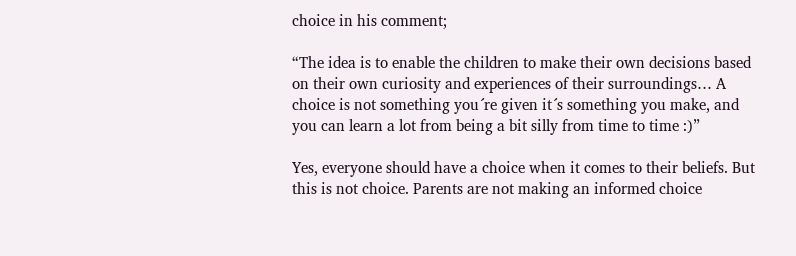choice in his comment;

“The idea is to enable the children to make their own decisions based on their own curiosity and experiences of their surroundings… A choice is not something you´re given it´s something you make, and you can learn a lot from being a bit silly from time to time :)”

Yes, everyone should have a choice when it comes to their beliefs. But this is not choice. Parents are not making an informed choice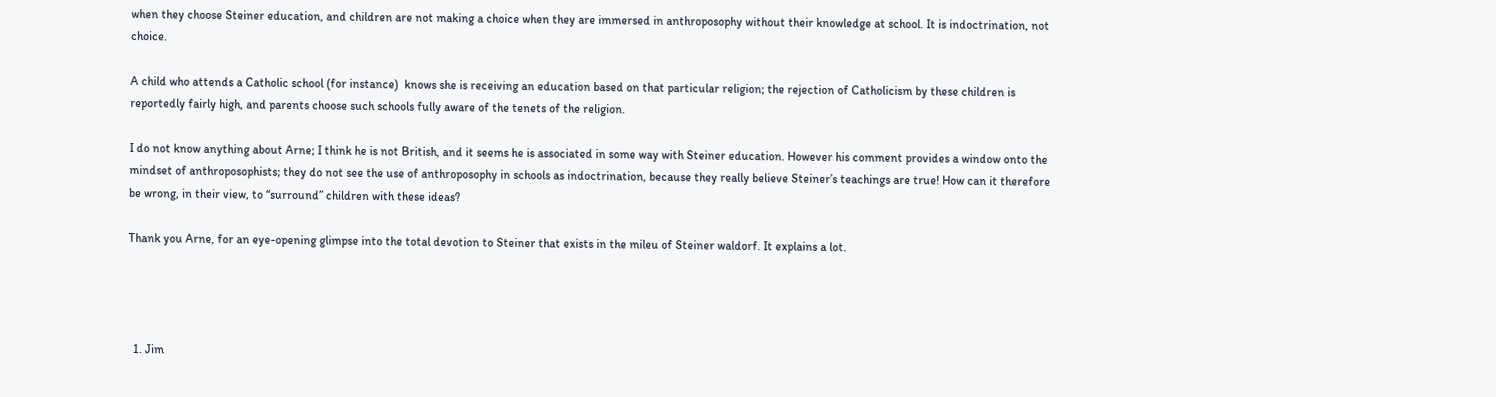when they choose Steiner education, and children are not making a choice when they are immersed in anthroposophy without their knowledge at school. It is indoctrination, not choice.

A child who attends a Catholic school (for instance)  knows she is receiving an education based on that particular religion; the rejection of Catholicism by these children is reportedly fairly high, and parents choose such schools fully aware of the tenets of the religion.

I do not know anything about Arne; I think he is not British, and it seems he is associated in some way with Steiner education. However his comment provides a window onto the mindset of anthroposophists; they do not see the use of anthroposophy in schools as indoctrination, because they really believe Steiner’s teachings are true! How can it therefore be wrong, in their view, to “surround” children with these ideas?

Thank you Arne, for an eye-opening glimpse into the total devotion to Steiner that exists in the mileu of Steiner waldorf. It explains a lot.




  1. Jim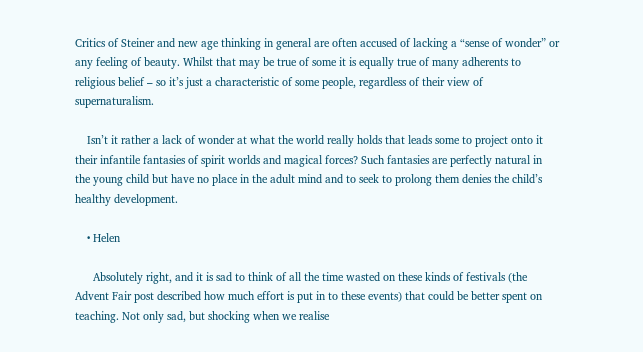Critics of Steiner and new age thinking in general are often accused of lacking a “sense of wonder” or any feeling of beauty. Whilst that may be true of some it is equally true of many adherents to religious belief – so it’s just a characteristic of some people, regardless of their view of supernaturalism.

    Isn’t it rather a lack of wonder at what the world really holds that leads some to project onto it their infantile fantasies of spirit worlds and magical forces? Such fantasies are perfectly natural in the young child but have no place in the adult mind and to seek to prolong them denies the child’s healthy development.

    • Helen

      Absolutely right, and it is sad to think of all the time wasted on these kinds of festivals (the Advent Fair post described how much effort is put in to these events) that could be better spent on teaching. Not only sad, but shocking when we realise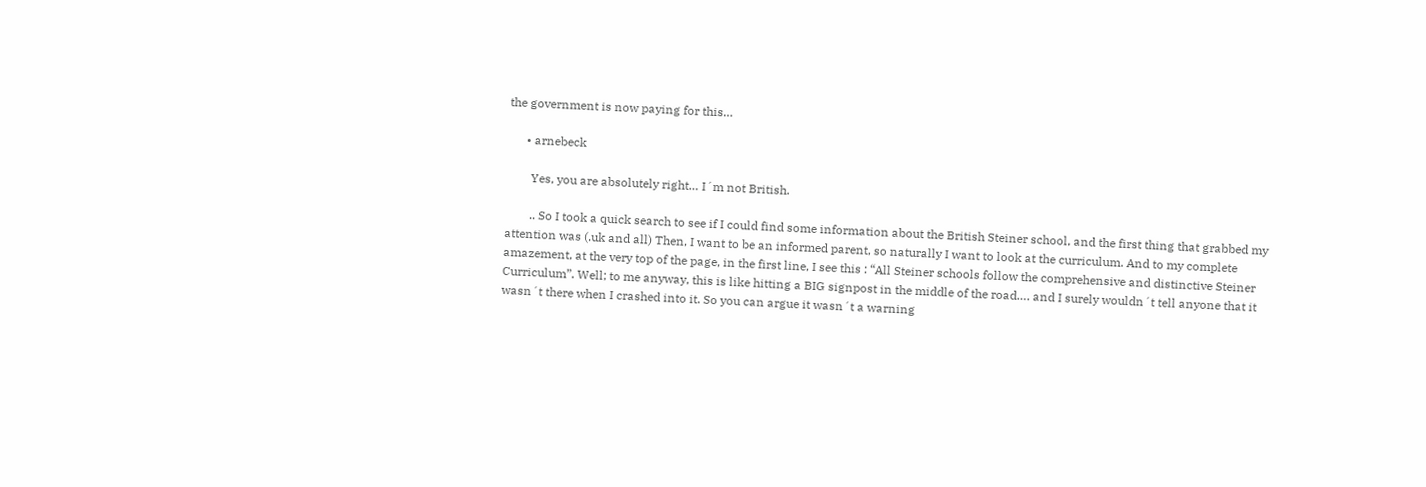the government is now paying for this…

      • arnebeck

        Yes, you are absolutely right… I´m not British.

        .. So I took a quick search to see if I could find some information about the British Steiner school, and the first thing that grabbed my attention was (.uk and all) Then, I want to be an informed parent, so naturally I want to look at the curriculum. And to my complete amazement, at the very top of the page, in the first line, I see this : “All Steiner schools follow the comprehensive and distinctive Steiner Curriculum”. Well; to me anyway, this is like hitting a BIG signpost in the middle of the road…. and I surely wouldn´t tell anyone that it wasn´t there when I crashed into it. So you can argue it wasn´t a warning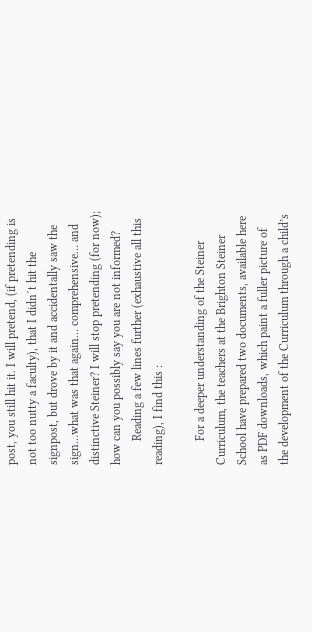post, you still hit it. I will pretend, (if pretending is not too nutty a faculty), that I didn´t hit the signpost, but drove by it and accidentally saw the sign…what was that again… comprehensive… and distinctive Steiner? I will stop pretending (for now); how can you possibly say you are not informed?
        Reading a few lines further (exhaustive all this reading), I find this :

        For a deeper understanding of the Steiner Curriculum, the teachers at the Brighton Steiner School have prepared two documents, available here as PDF downloads, which paint a fuller picture of the development of the Curriculum through a child’s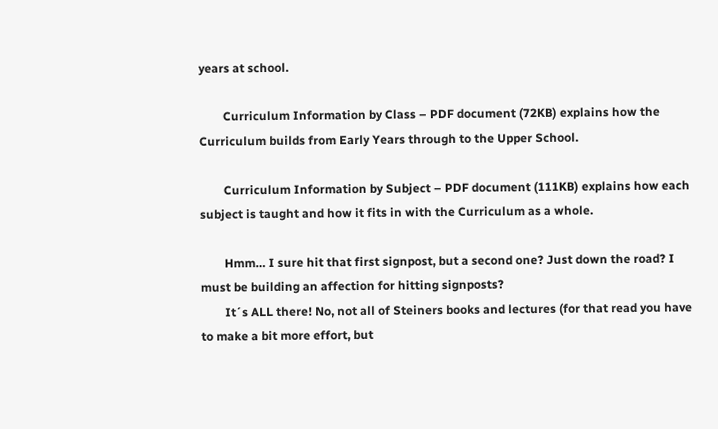years at school.

        Curriculum Information by Class – PDF document (72KB) explains how the Curriculum builds from Early Years through to the Upper School.

        Curriculum Information by Subject – PDF document (111KB) explains how each subject is taught and how it fits in with the Curriculum as a whole.

        Hmm… I sure hit that first signpost, but a second one? Just down the road? I must be building an affection for hitting signposts?
        It´s ALL there! No, not all of Steiners books and lectures (for that read you have to make a bit more effort, but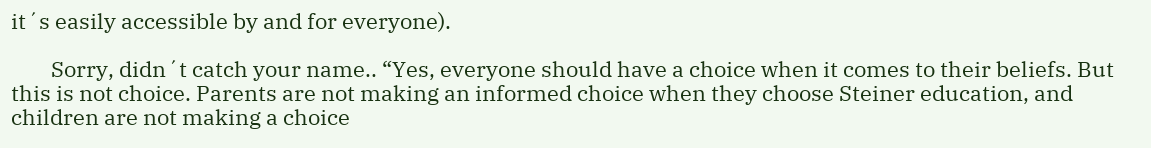it´s easily accessible by and for everyone).

        Sorry, didn´t catch your name.. “Yes, everyone should have a choice when it comes to their beliefs. But this is not choice. Parents are not making an informed choice when they choose Steiner education, and children are not making a choice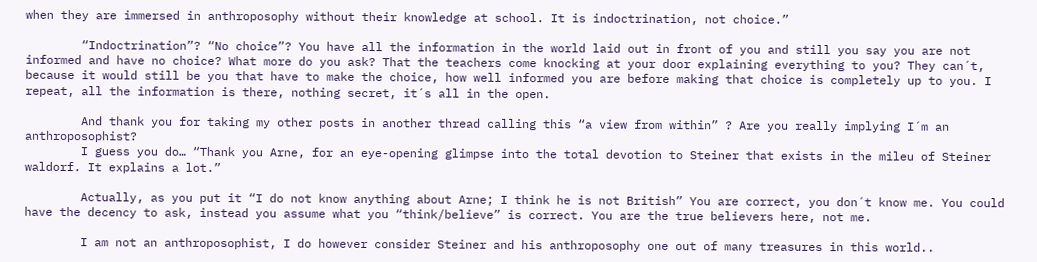when they are immersed in anthroposophy without their knowledge at school. It is indoctrination, not choice.”

        “Indoctrination”? “No choice”? You have all the information in the world laid out in front of you and still you say you are not informed and have no choice? What more do you ask? That the teachers come knocking at your door explaining everything to you? They can´t, because it would still be you that have to make the choice, how well informed you are before making that choice is completely up to you. I repeat, all the information is there, nothing secret, it´s all in the open.

        And thank you for taking my other posts in another thread calling this “a view from within” ? Are you really implying I´m an anthroposophist?
        I guess you do… “Thank you Arne, for an eye-opening glimpse into the total devotion to Steiner that exists in the mileu of Steiner waldorf. It explains a lot.”

        Actually, as you put it “I do not know anything about Arne; I think he is not British” You are correct, you don´t know me. You could have the decency to ask, instead you assume what you “think/believe” is correct. You are the true believers here, not me.

        I am not an anthroposophist, I do however consider Steiner and his anthroposophy one out of many treasures in this world..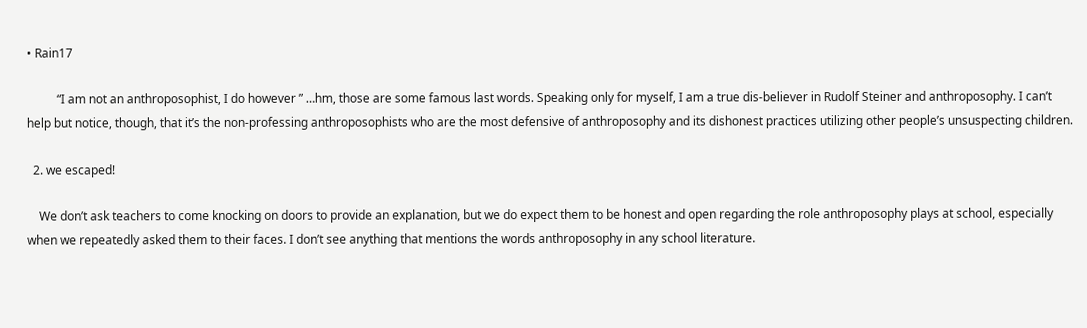• Rain17

          “I am not an anthroposophist, I do however ” …hm, those are some famous last words. Speaking only for myself, I am a true dis-believer in Rudolf Steiner and anthroposophy. I can’t help but notice, though, that it’s the non-professing anthroposophists who are the most defensive of anthroposophy and its dishonest practices utilizing other people’s unsuspecting children.

  2. we escaped!

    We don’t ask teachers to come knocking on doors to provide an explanation, but we do expect them to be honest and open regarding the role anthroposophy plays at school, especially when we repeatedly asked them to their faces. I don’t see anything that mentions the words anthroposophy in any school literature.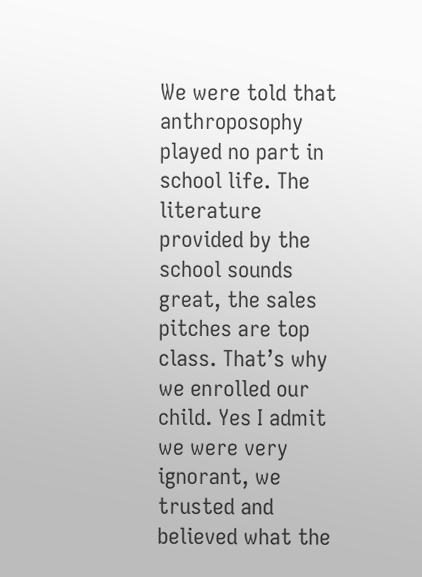We were told that anthroposophy played no part in school life. The literature provided by the school sounds great, the sales pitches are top class. That’s why we enrolled our child. Yes I admit we were very ignorant, we trusted and believed what the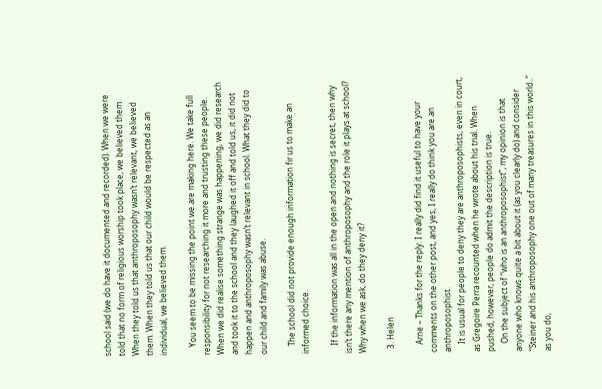school said (we do have it documented and recorded). When we were told that no form of religious worship took place, we believed them. When they told us that anthroposophy wasn’t relevant, we believed them. When they told us that our child would be respected as an individual, we believed them.

    You seem to be missing the point we are making here. We take full responsibility for not researching it more and trusting these people. When we did realise something strange was happening, we did research and took it to the school and they laughed it off and told us, it did not happen and anthroposophy wasn’t relevant in school. What they did to our child and family was abuse.

    The school did not provide enough information fir us to make an informed choice.

    If the information was all in the open and nothing is secret, then why isn’t there any mention of anthroposophy and the role it plays at school? Why when we ask, do they deny it?

  3. Helen

    Arne – Thanks for the reply. I really did find it useful to have your comments on the other post, and yes, I really do think you are an anthroposophist.
    It is usual for people to deny they are anthroposophists, even in court, as Gregoire Perra recounted when he wrote about his trial. When pushed, however, people do admit the description is true.
    On the subject of “who is an anthroposophist”, my opinion is that anyone who knows quite a bit about it (as you clearly do) and consider “Steiner and his anthroposophy one out of many treasures in this world..” as you do,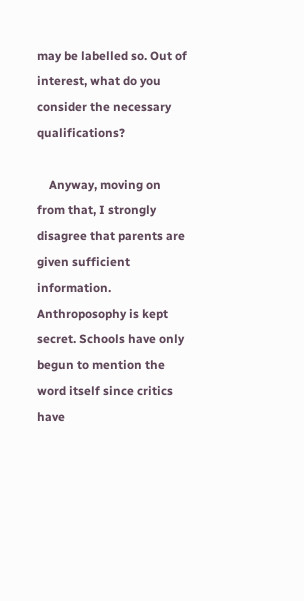may be labelled so. Out of interest, what do you consider the necessary qualifications?

    Anyway, moving on from that, I strongly disagree that parents are given sufficient information. Anthroposophy is kept secret. Schools have only begun to mention the word itself since critics have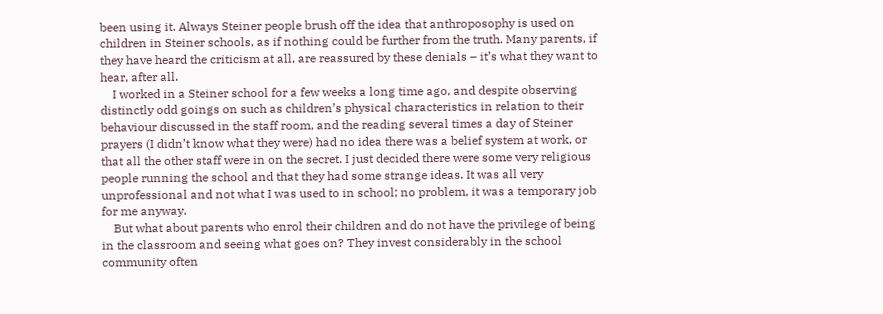been using it. Always Steiner people brush off the idea that anthroposophy is used on children in Steiner schools, as if nothing could be further from the truth. Many parents, if they have heard the criticism at all, are reassured by these denials – it’s what they want to hear, after all.
    I worked in a Steiner school for a few weeks a long time ago, and despite observing distinctly odd goings on such as children’s physical characteristics in relation to their behaviour discussed in the staff room, and the reading several times a day of Steiner prayers (I didn’t know what they were) had no idea there was a belief system at work, or that all the other staff were in on the secret. I just decided there were some very religious people running the school and that they had some strange ideas. It was all very unprofessional and not what I was used to in school; no problem, it was a temporary job for me anyway.
    But what about parents who enrol their children and do not have the privilege of being in the classroom and seeing what goes on? They invest considerably in the school community often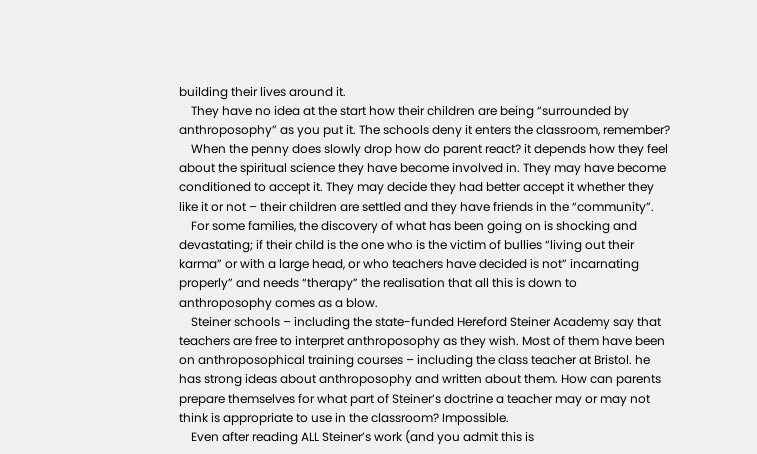building their lives around it.
    They have no idea at the start how their children are being “surrounded by anthroposophy” as you put it. The schools deny it enters the classroom, remember?
    When the penny does slowly drop how do parent react? it depends how they feel about the spiritual science they have become involved in. They may have become conditioned to accept it. They may decide they had better accept it whether they like it or not – their children are settled and they have friends in the “community”.
    For some families, the discovery of what has been going on is shocking and devastating; if their child is the one who is the victim of bullies “living out their karma” or with a large head, or who teachers have decided is not” incarnating properly” and needs “therapy” the realisation that all this is down to anthroposophy comes as a blow.
    Steiner schools – including the state-funded Hereford Steiner Academy say that teachers are free to interpret anthroposophy as they wish. Most of them have been on anthroposophical training courses – including the class teacher at Bristol. he has strong ideas about anthroposophy and written about them. How can parents prepare themselves for what part of Steiner’s doctrine a teacher may or may not think is appropriate to use in the classroom? Impossible.
    Even after reading ALL Steiner’s work (and you admit this is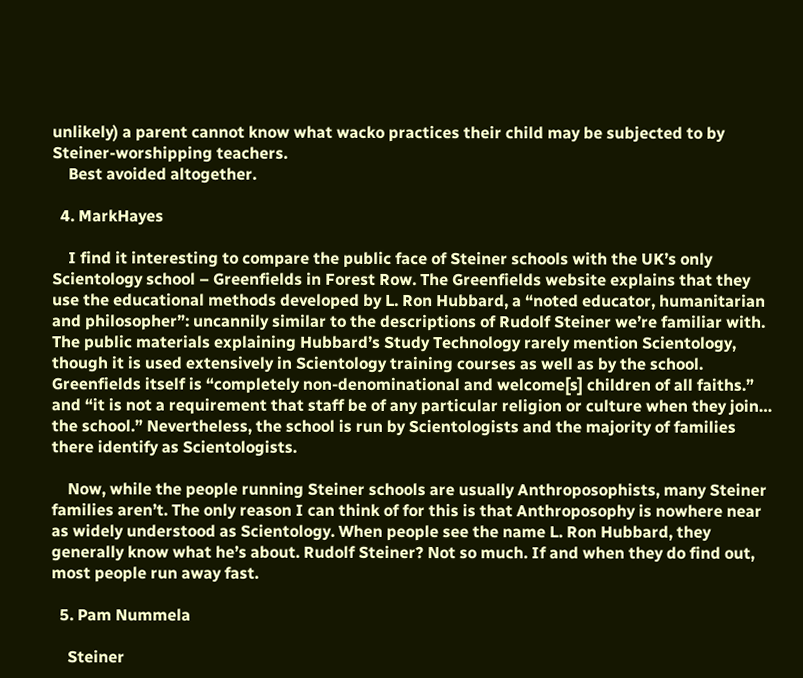unlikely) a parent cannot know what wacko practices their child may be subjected to by Steiner-worshipping teachers.
    Best avoided altogether.

  4. MarkHayes

    I find it interesting to compare the public face of Steiner schools with the UK’s only Scientology school – Greenfields in Forest Row. The Greenfields website explains that they use the educational methods developed by L. Ron Hubbard, a “noted educator, humanitarian and philosopher”: uncannily similar to the descriptions of Rudolf Steiner we’re familiar with. The public materials explaining Hubbard’s Study Technology rarely mention Scientology, though it is used extensively in Scientology training courses as well as by the school. Greenfields itself is “completely non-denominational and welcome[s] children of all faiths.” and “it is not a requirement that staff be of any particular religion or culture when they join… the school.” Nevertheless, the school is run by Scientologists and the majority of families there identify as Scientologists.

    Now, while the people running Steiner schools are usually Anthroposophists, many Steiner families aren’t. The only reason I can think of for this is that Anthroposophy is nowhere near as widely understood as Scientology. When people see the name L. Ron Hubbard, they generally know what he’s about. Rudolf Steiner? Not so much. If and when they do find out, most people run away fast.

  5. Pam Nummela

    Steiner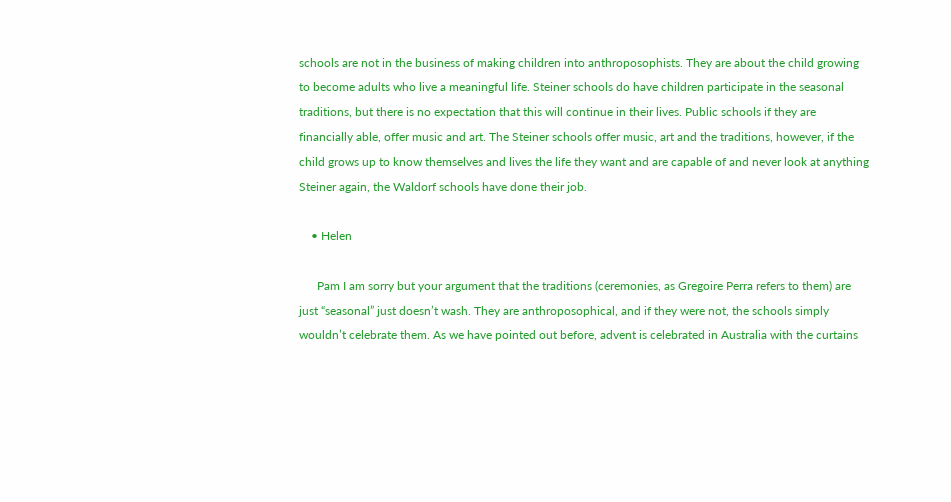schools are not in the business of making children into anthroposophists. They are about the child growing to become adults who live a meaningful life. Steiner schools do have children participate in the seasonal traditions, but there is no expectation that this will continue in their lives. Public schools if they are financially able, offer music and art. The Steiner schools offer music, art and the traditions, however, if the child grows up to know themselves and lives the life they want and are capable of and never look at anything Steiner again, the Waldorf schools have done their job.

    • Helen

      Pam I am sorry but your argument that the traditions (ceremonies, as Gregoire Perra refers to them) are just “seasonal” just doesn’t wash. They are anthroposophical, and if they were not, the schools simply wouldn’t celebrate them. As we have pointed out before, advent is celebrated in Australia with the curtains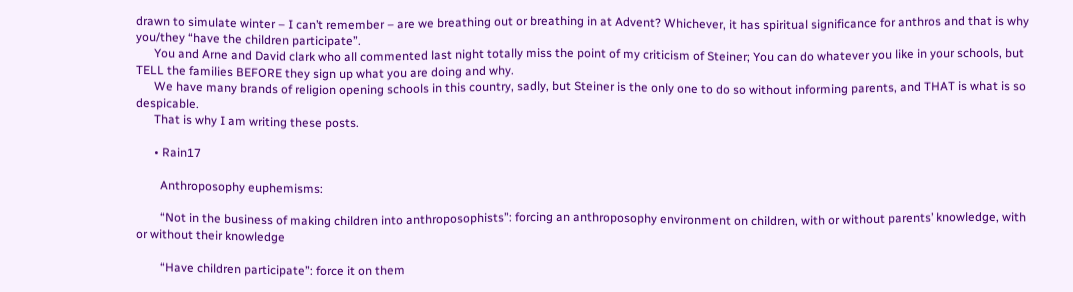drawn to simulate winter – I can’t remember – are we breathing out or breathing in at Advent? Whichever, it has spiritual significance for anthros and that is why you/they “have the children participate”.
      You and Arne and David clark who all commented last night totally miss the point of my criticism of Steiner; You can do whatever you like in your schools, but TELL the families BEFORE they sign up what you are doing and why.
      We have many brands of religion opening schools in this country, sadly, but Steiner is the only one to do so without informing parents, and THAT is what is so despicable.
      That is why I am writing these posts.

      • Rain17

        Anthroposophy euphemisms:

        “Not in the business of making children into anthroposophists”: forcing an anthroposophy environment on children, with or without parents’ knowledge, with or without their knowledge

        “Have children participate”: force it on them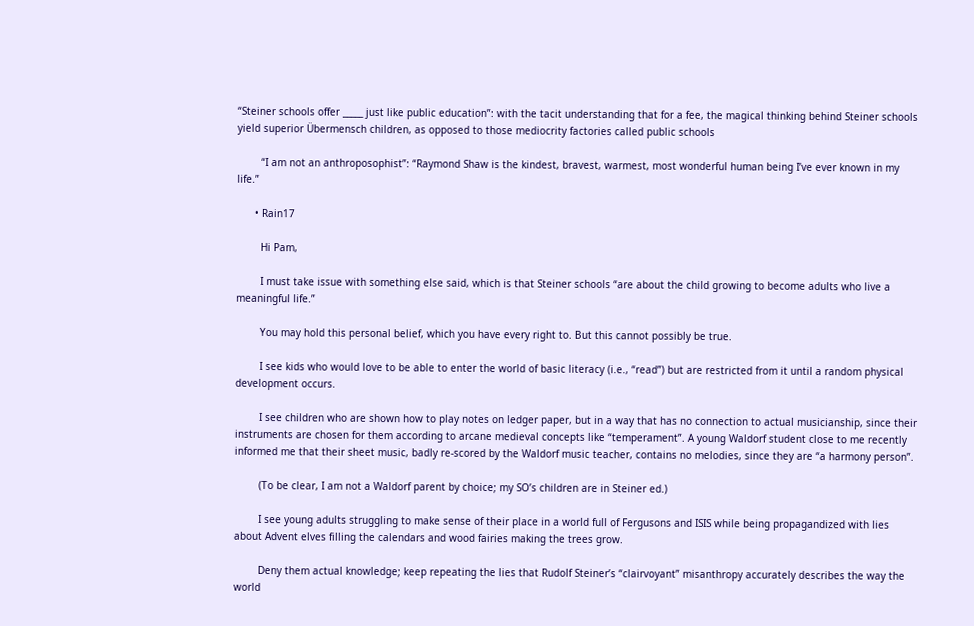“Steiner schools offer _____ just like public education”: with the tacit understanding that for a fee, the magical thinking behind Steiner schools yield superior Übermensch children, as opposed to those mediocrity factories called public schools

        “I am not an anthroposophist”: “Raymond Shaw is the kindest, bravest, warmest, most wonderful human being I’ve ever known in my life.”

      • Rain17

        Hi Pam,

        I must take issue with something else said, which is that Steiner schools “are about the child growing to become adults who live a meaningful life.”

        You may hold this personal belief, which you have every right to. But this cannot possibly be true.

        I see kids who would love to be able to enter the world of basic literacy (i.e., “read”) but are restricted from it until a random physical development occurs.

        I see children who are shown how to play notes on ledger paper, but in a way that has no connection to actual musicianship, since their instruments are chosen for them according to arcane medieval concepts like “temperament”. A young Waldorf student close to me recently informed me that their sheet music, badly re-scored by the Waldorf music teacher, contains no melodies, since they are “a harmony person”.

        (To be clear, I am not a Waldorf parent by choice; my SO’s children are in Steiner ed.)

        I see young adults struggling to make sense of their place in a world full of Fergusons and ISIS while being propagandized with lies about Advent elves filling the calendars and wood fairies making the trees grow.

        Deny them actual knowledge; keep repeating the lies that Rudolf Steiner’s “clairvoyant” misanthropy accurately describes the way the world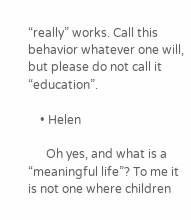“really” works. Call this behavior whatever one will, but please do not call it “education”.

    • Helen

      Oh yes, and what is a “meaningful life”? To me it is not one where children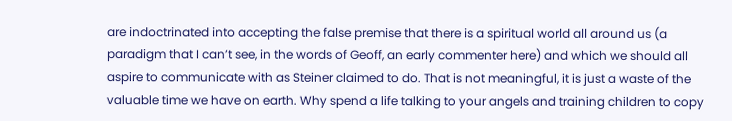are indoctrinated into accepting the false premise that there is a spiritual world all around us (a paradigm that I can’t see, in the words of Geoff, an early commenter here) and which we should all aspire to communicate with as Steiner claimed to do. That is not meaningful, it is just a waste of the valuable time we have on earth. Why spend a life talking to your angels and training children to copy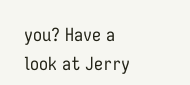you? Have a look at Jerry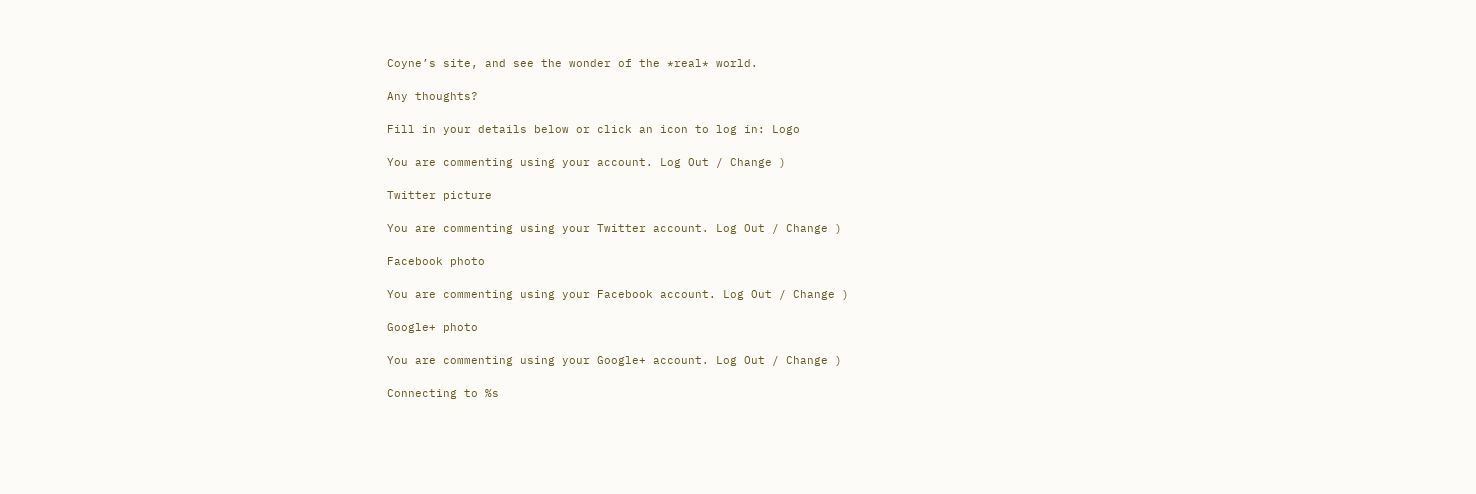Coyne’s site, and see the wonder of the *real* world.

Any thoughts?

Fill in your details below or click an icon to log in: Logo

You are commenting using your account. Log Out / Change )

Twitter picture

You are commenting using your Twitter account. Log Out / Change )

Facebook photo

You are commenting using your Facebook account. Log Out / Change )

Google+ photo

You are commenting using your Google+ account. Log Out / Change )

Connecting to %s